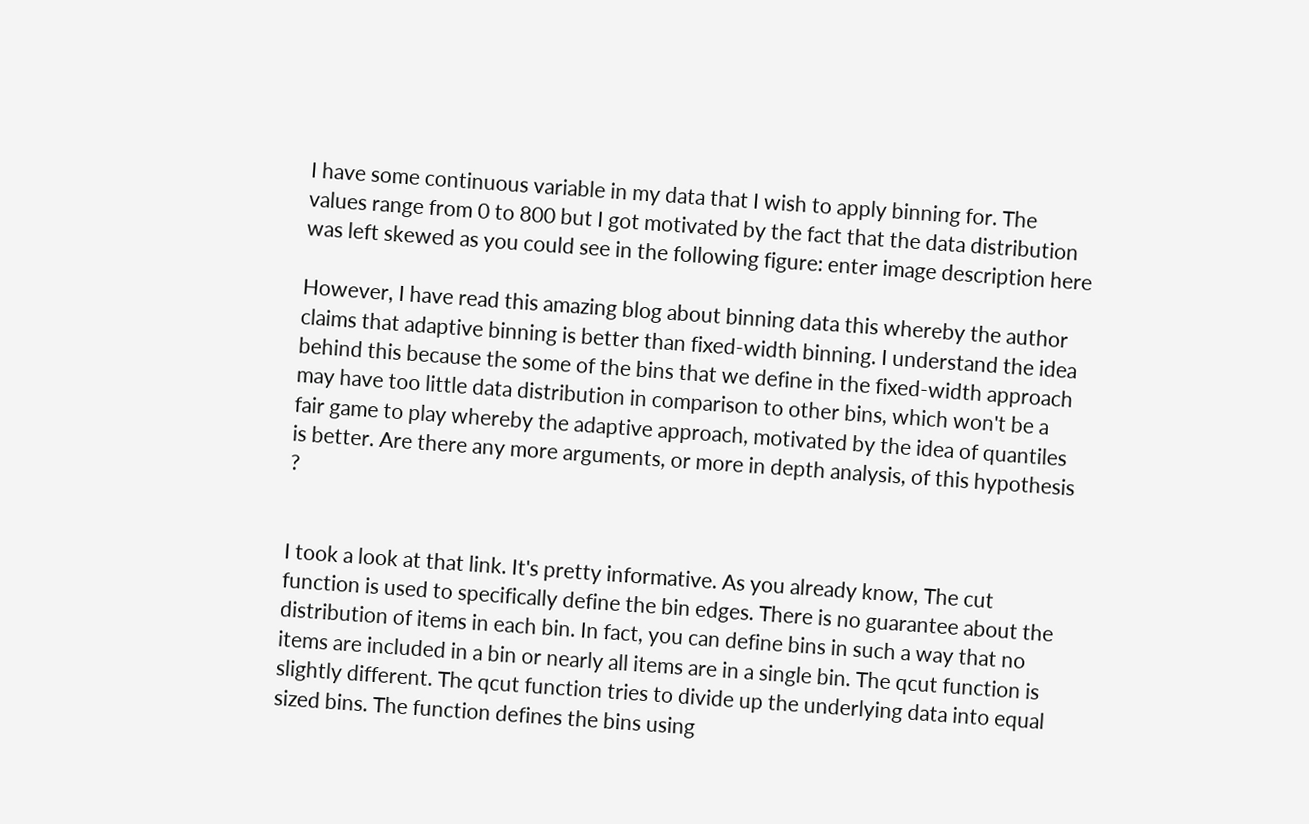I have some continuous variable in my data that I wish to apply binning for. The values range from 0 to 800 but I got motivated by the fact that the data distribution was left skewed as you could see in the following figure: enter image description here

However, I have read this amazing blog about binning data this whereby the author claims that adaptive binning is better than fixed-width binning. I understand the idea behind this because the some of the bins that we define in the fixed-width approach may have too little data distribution in comparison to other bins, which won't be a fair game to play whereby the adaptive approach, motivated by the idea of quantiles is better. Are there any more arguments, or more in depth analysis, of this hypothesis ?


I took a look at that link. It's pretty informative. As you already know, The cut function is used to specifically define the bin edges. There is no guarantee about the distribution of items in each bin. In fact, you can define bins in such a way that no items are included in a bin or nearly all items are in a single bin. The qcut function is slightly different. The qcut function tries to divide up the underlying data into equal sized bins. The function defines the bins using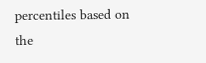percentiles based on the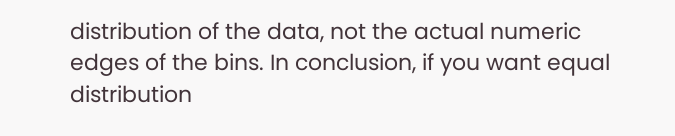distribution of the data, not the actual numeric edges of the bins. In conclusion, if you want equal distribution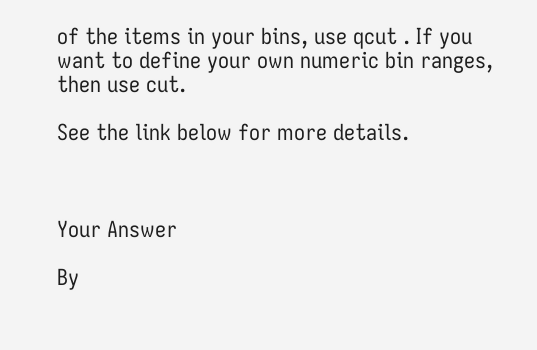of the items in your bins, use qcut . If you want to define your own numeric bin ranges, then use cut.

See the link below for more details.



Your Answer

By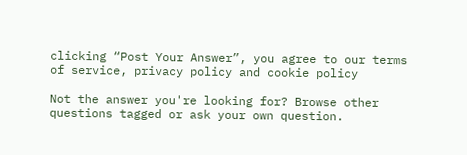clicking “Post Your Answer”, you agree to our terms of service, privacy policy and cookie policy

Not the answer you're looking for? Browse other questions tagged or ask your own question.